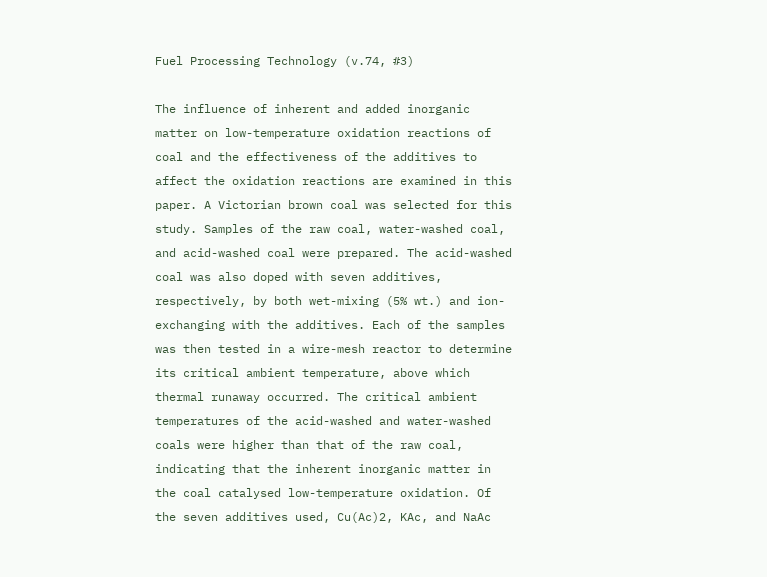Fuel Processing Technology (v.74, #3)

The influence of inherent and added inorganic matter on low-temperature oxidation reactions of coal and the effectiveness of the additives to affect the oxidation reactions are examined in this paper. A Victorian brown coal was selected for this study. Samples of the raw coal, water-washed coal, and acid-washed coal were prepared. The acid-washed coal was also doped with seven additives, respectively, by both wet-mixing (5% wt.) and ion-exchanging with the additives. Each of the samples was then tested in a wire-mesh reactor to determine its critical ambient temperature, above which thermal runaway occurred. The critical ambient temperatures of the acid-washed and water-washed coals were higher than that of the raw coal, indicating that the inherent inorganic matter in the coal catalysed low-temperature oxidation. Of the seven additives used, Cu(Ac)2, KAc, and NaAc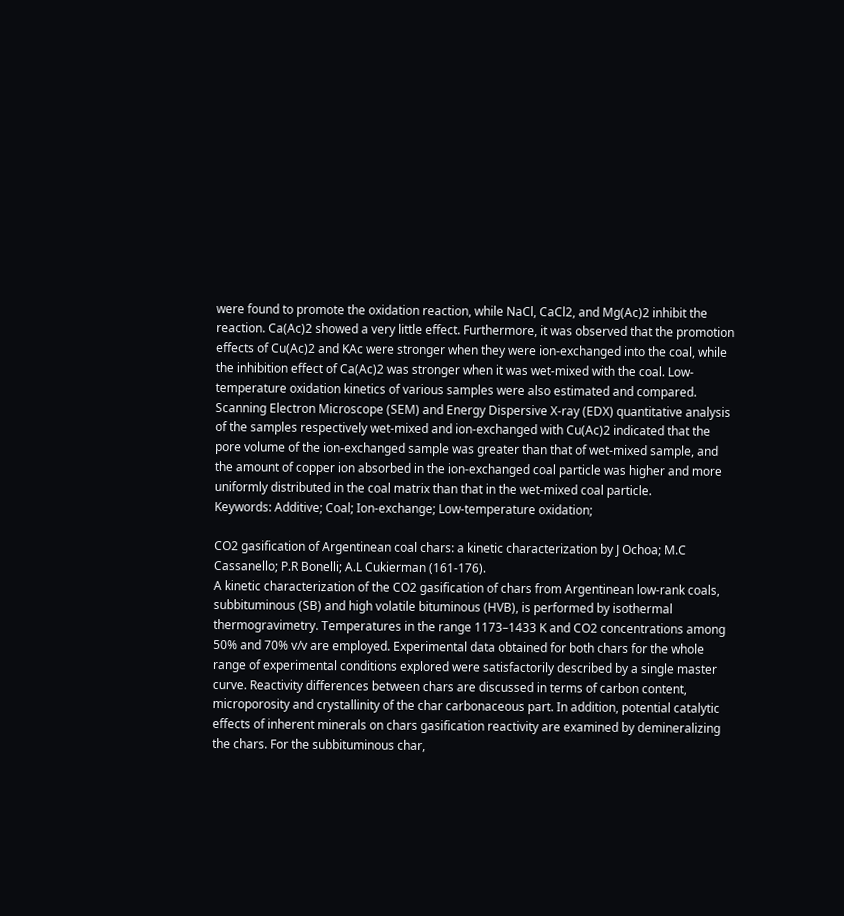were found to promote the oxidation reaction, while NaCl, CaCl2, and Mg(Ac)2 inhibit the reaction. Ca(Ac)2 showed a very little effect. Furthermore, it was observed that the promotion effects of Cu(Ac)2 and KAc were stronger when they were ion-exchanged into the coal, while the inhibition effect of Ca(Ac)2 was stronger when it was wet-mixed with the coal. Low-temperature oxidation kinetics of various samples were also estimated and compared. Scanning Electron Microscope (SEM) and Energy Dispersive X-ray (EDX) quantitative analysis of the samples respectively wet-mixed and ion-exchanged with Cu(Ac)2 indicated that the pore volume of the ion-exchanged sample was greater than that of wet-mixed sample, and the amount of copper ion absorbed in the ion-exchanged coal particle was higher and more uniformly distributed in the coal matrix than that in the wet-mixed coal particle.
Keywords: Additive; Coal; Ion-exchange; Low-temperature oxidation;

CO2 gasification of Argentinean coal chars: a kinetic characterization by J Ochoa; M.C Cassanello; P.R Bonelli; A.L Cukierman (161-176).
A kinetic characterization of the CO2 gasification of chars from Argentinean low-rank coals, subbituminous (SB) and high volatile bituminous (HVB), is performed by isothermal thermogravimetry. Temperatures in the range 1173–1433 K and CO2 concentrations among 50% and 70% v/v are employed. Experimental data obtained for both chars for the whole range of experimental conditions explored were satisfactorily described by a single master curve. Reactivity differences between chars are discussed in terms of carbon content, microporosity and crystallinity of the char carbonaceous part. In addition, potential catalytic effects of inherent minerals on chars gasification reactivity are examined by demineralizing the chars. For the subbituminous char,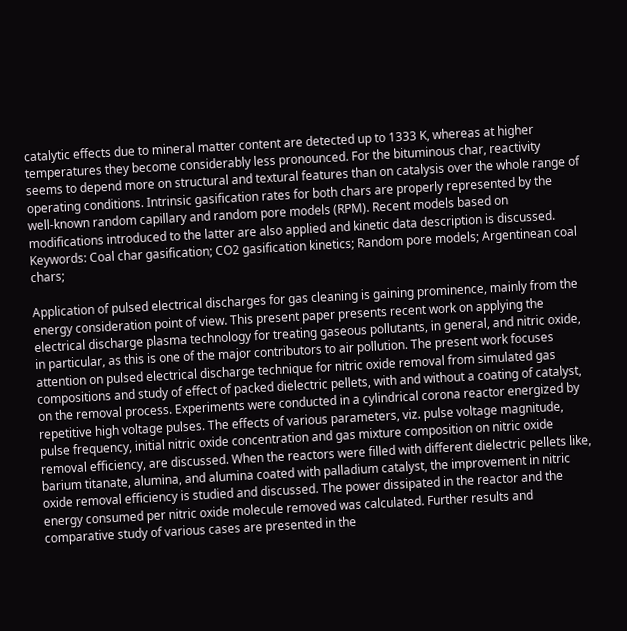catalytic effects due to mineral matter content are detected up to 1333 K, whereas at higher temperatures they become considerably less pronounced. For the bituminous char, reactivity seems to depend more on structural and textural features than on catalysis over the whole range of operating conditions. Intrinsic gasification rates for both chars are properly represented by the well-known random capillary and random pore models (RPM). Recent models based on modifications introduced to the latter are also applied and kinetic data description is discussed.
Keywords: Coal char gasification; CO2 gasification kinetics; Random pore models; Argentinean coal chars;

Application of pulsed electrical discharges for gas cleaning is gaining prominence, mainly from the energy consideration point of view. This present paper presents recent work on applying the electrical discharge plasma technology for treating gaseous pollutants, in general, and nitric oxide, in particular, as this is one of the major contributors to air pollution. The present work focuses attention on pulsed electrical discharge technique for nitric oxide removal from simulated gas compositions and study of effect of packed dielectric pellets, with and without a coating of catalyst, on the removal process. Experiments were conducted in a cylindrical corona reactor energized by repetitive high voltage pulses. The effects of various parameters, viz. pulse voltage magnitude, pulse frequency, initial nitric oxide concentration and gas mixture composition on nitric oxide removal efficiency, are discussed. When the reactors were filled with different dielectric pellets like, barium titanate, alumina, and alumina coated with palladium catalyst, the improvement in nitric oxide removal efficiency is studied and discussed. The power dissipated in the reactor and the energy consumed per nitric oxide molecule removed was calculated. Further results and comparative study of various cases are presented in the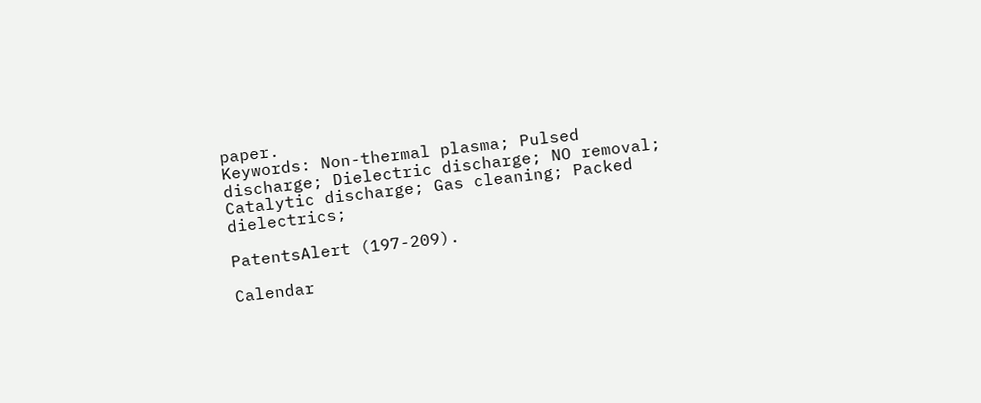paper.
Keywords: Non-thermal plasma; Pulsed discharge; Dielectric discharge; NO removal; Catalytic discharge; Gas cleaning; Packed dielectrics;

PatentsAlert (197-209).

Calendar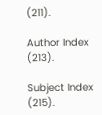(211).

Author Index (213).

Subject Index (215).